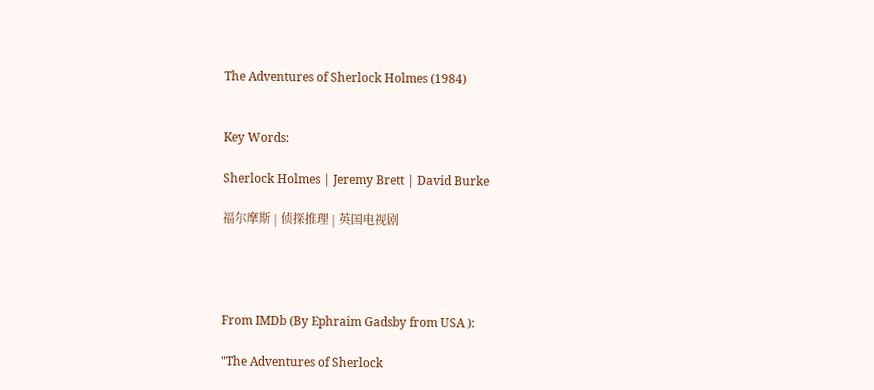The Adventures of Sherlock Holmes (1984)


Key Words:

Sherlock Holmes | Jeremy Brett | David Burke

福尔摩斯 | 侦探推理 | 英国电视剧




From IMDb (By Ephraim Gadsby from USA ):

"The Adventures of Sherlock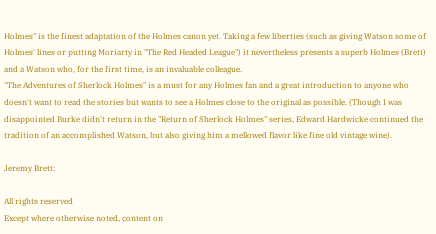Holmes" is the finest adaptation of the Holmes canon yet. Taking a few liberties (such as giving Watson some of Holmes' lines or putting Moriarty in "The Red Headed League") it nevertheless presents a superb Holmes (Brett) and a Watson who, for the first time, is an invaluable colleague.
"The Adventures of Sherlock Holmes" is a must for any Holmes fan and a great introduction to anyone who doesn't want to read the stories but wants to see a Holmes close to the original as possible. (Though I was disappointed Burke didn't return in the "Return of Sherlock Holmes" series, Edward Hardwicke continued the tradition of an accomplished Watson, but also giving him a mellowed flavor like fine old vintage wine).

Jeremy Brett:

All rights reserved
Except where otherwise noted, content on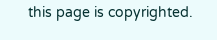this page is copyrighted.